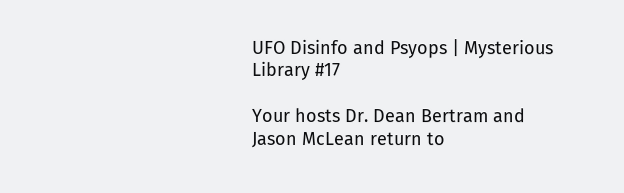UFO Disinfo and Psyops | Mysterious Library #17

Your hosts Dr. Dean Bertram and Jason McLean return to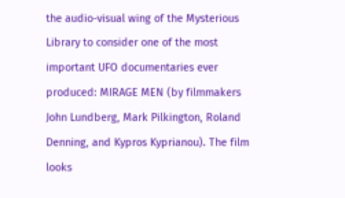the audio-visual wing of the Mysterious Library to consider one of the most important UFO documentaries ever produced: MIRAGE MEN (by filmmakers John Lundberg, Mark Pilkington, Roland Denning, and Kypros Kyprianou). The film looks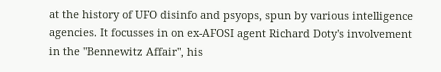at the history of UFO disinfo and psyops, spun by various intelligence agencies. It focusses in on ex-AFOSI agent Richard Doty's involvement in the "Bennewitz Affair", his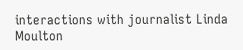interactions with journalist Linda Moulton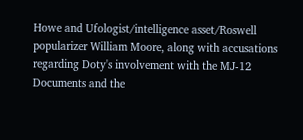Howe and Ufologist/intelligence asset/Roswell popularizer William Moore, along with accusations regarding Doty's involvement with the MJ-12 Documents and the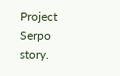Project Serpo story.